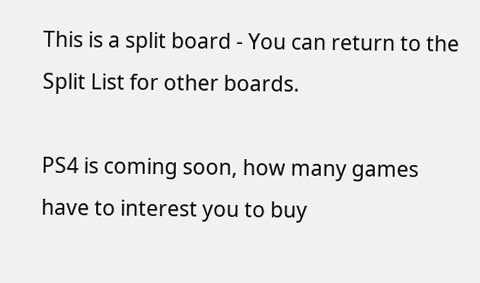This is a split board - You can return to the Split List for other boards.

PS4 is coming soon, how many games have to interest you to buy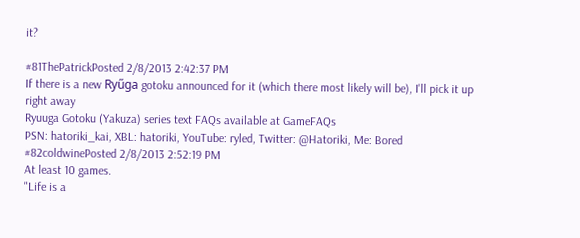it?

#81ThePatrickPosted 2/8/2013 2:42:37 PM
If there is a new Ryűga gotoku announced for it (which there most likely will be), I'll pick it up right away
Ryuuga Gotoku (Yakuza) series text FAQs available at GameFAQs
PSN: hatoriki_kai, XBL: hatoriki, YouTube: ryled, Twitter: @Hatoriki, Me: Bored
#82coldwinePosted 2/8/2013 2:52:19 PM
At least 10 games.
"Life is a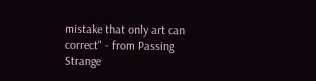mistake that only art can correct" - from Passing Strange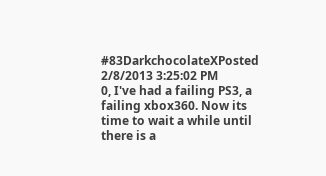#83DarkchocolateXPosted 2/8/2013 3:25:02 PM
0, I've had a failing PS3, a failing xbox360. Now its time to wait a while until there is a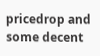pricedrop and some decent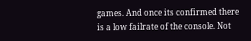games. And once its confirmed there is a low failrate of the console. Not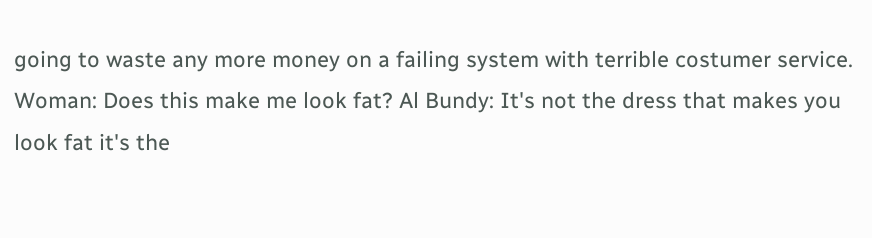going to waste any more money on a failing system with terrible costumer service.
Woman: Does this make me look fat? Al Bundy: It's not the dress that makes you look fat it's the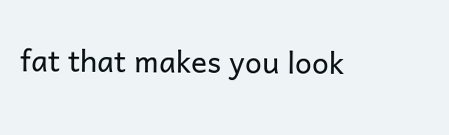fat that makes you look